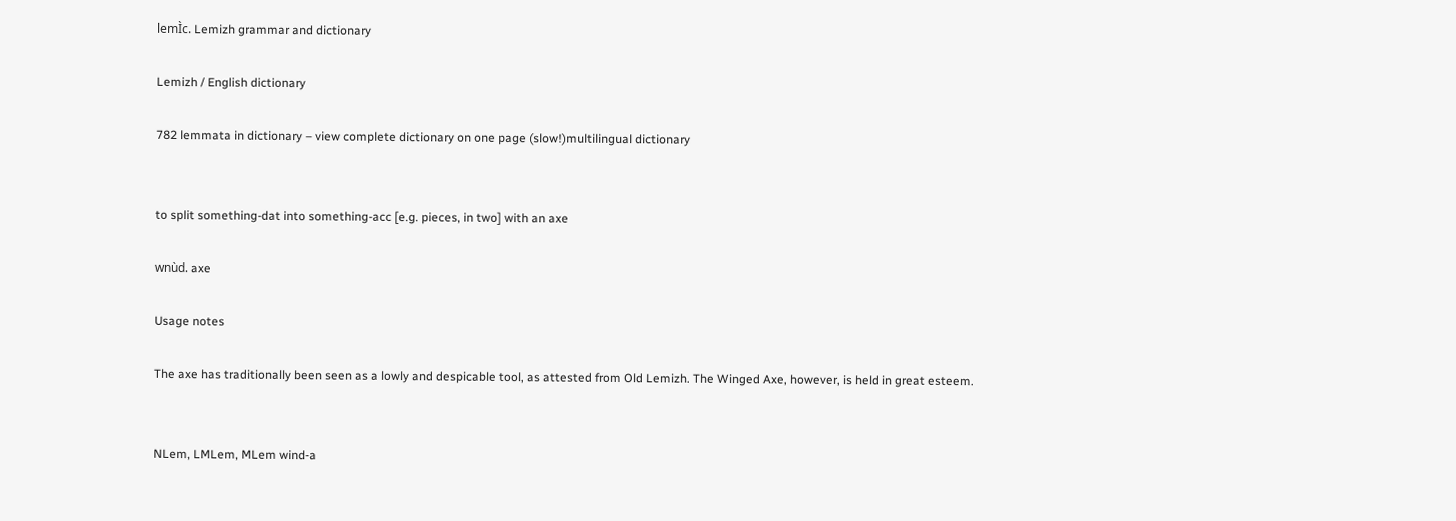lemÌc. Lemizh grammar and dictionary

Lemizh / English dictionary

782 lemmata in dictionary – view complete dictionary on one page (slow!)multilingual dictionary


to split something-dat into something-acc [e.g. pieces, in two] with an axe

wnùd. axe

Usage notes

The axe has traditionally been seen as a lowly and despicable tool, as attested from Old Lemizh. The Winged Axe, however, is held in great esteem.


NLem, LMLem, MLem wind‑a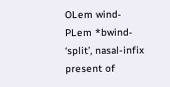OLem wind‑
PLem *bwind‑ ‘split’, nasal-infix present of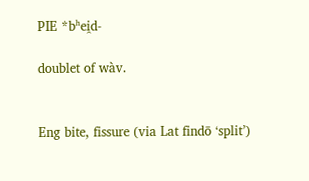PIE *bʰei̯d‑

doublet of wàv.


Eng bite, fissure (via Lat findō ‘split’)